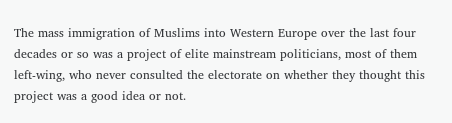The mass immigration of Muslims into Western Europe over the last four decades or so was a project of elite mainstream politicians, most of them left-wing, who never consulted the electorate on whether they thought this project was a good idea or not.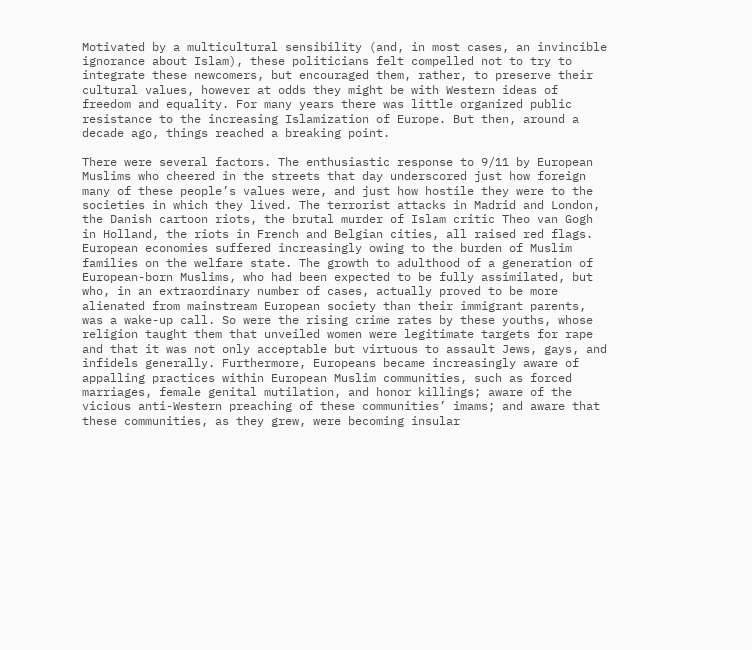Motivated by a multicultural sensibility (and, in most cases, an invincible ignorance about Islam), these politicians felt compelled not to try to integrate these newcomers, but encouraged them, rather, to preserve their cultural values, however at odds they might be with Western ideas of freedom and equality. For many years there was little organized public resistance to the increasing Islamization of Europe. But then, around a decade ago, things reached a breaking point.

There were several factors. The enthusiastic response to 9/11 by European Muslims who cheered in the streets that day underscored just how foreign many of these people’s values were, and just how hostile they were to the societies in which they lived. The terrorist attacks in Madrid and London, the Danish cartoon riots, the brutal murder of Islam critic Theo van Gogh in Holland, the riots in French and Belgian cities, all raised red flags. European economies suffered increasingly owing to the burden of Muslim families on the welfare state. The growth to adulthood of a generation of European-born Muslims, who had been expected to be fully assimilated, but who, in an extraordinary number of cases, actually proved to be more alienated from mainstream European society than their immigrant parents, was a wake-up call. So were the rising crime rates by these youths, whose religion taught them that unveiled women were legitimate targets for rape and that it was not only acceptable but virtuous to assault Jews, gays, and infidels generally. Furthermore, Europeans became increasingly aware of appalling practices within European Muslim communities, such as forced marriages, female genital mutilation, and honor killings; aware of the vicious anti-Western preaching of these communities’ imams; and aware that these communities, as they grew, were becoming insular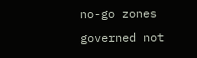no-go zones governed not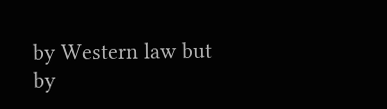by Western law but by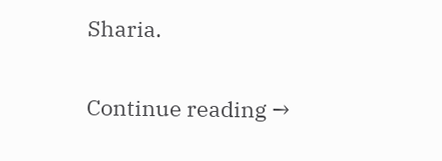Sharia.

Continue reading →